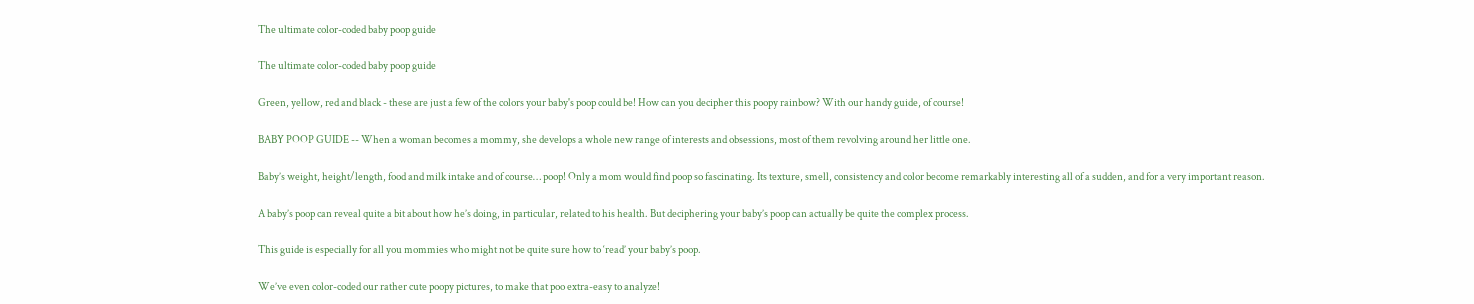The ultimate color-coded baby poop guide

The ultimate color-coded baby poop guide

Green, yellow, red and black - these are just a few of the colors your baby's poop could be! How can you decipher this poopy rainbow? With our handy guide, of course!

BABY POOP GUIDE -- When a woman becomes a mommy, she develops a whole new range of interests and obsessions, most of them revolving around her little one.

Baby’s weight, height/length, food and milk intake and of course… poop! Only a mom would find poop so fascinating. Its texture, smell, consistency and color become remarkably interesting all of a sudden, and for a very important reason.

A baby’s poop can reveal quite a bit about how he’s doing, in particular, related to his health. But deciphering your baby’s poop can actually be quite the complex process.

This guide is especially for all you mommies who might not be quite sure how to ‘read’ your baby’s poop.

We’ve even color-coded our rather cute poopy pictures, to make that poo extra-easy to analyze!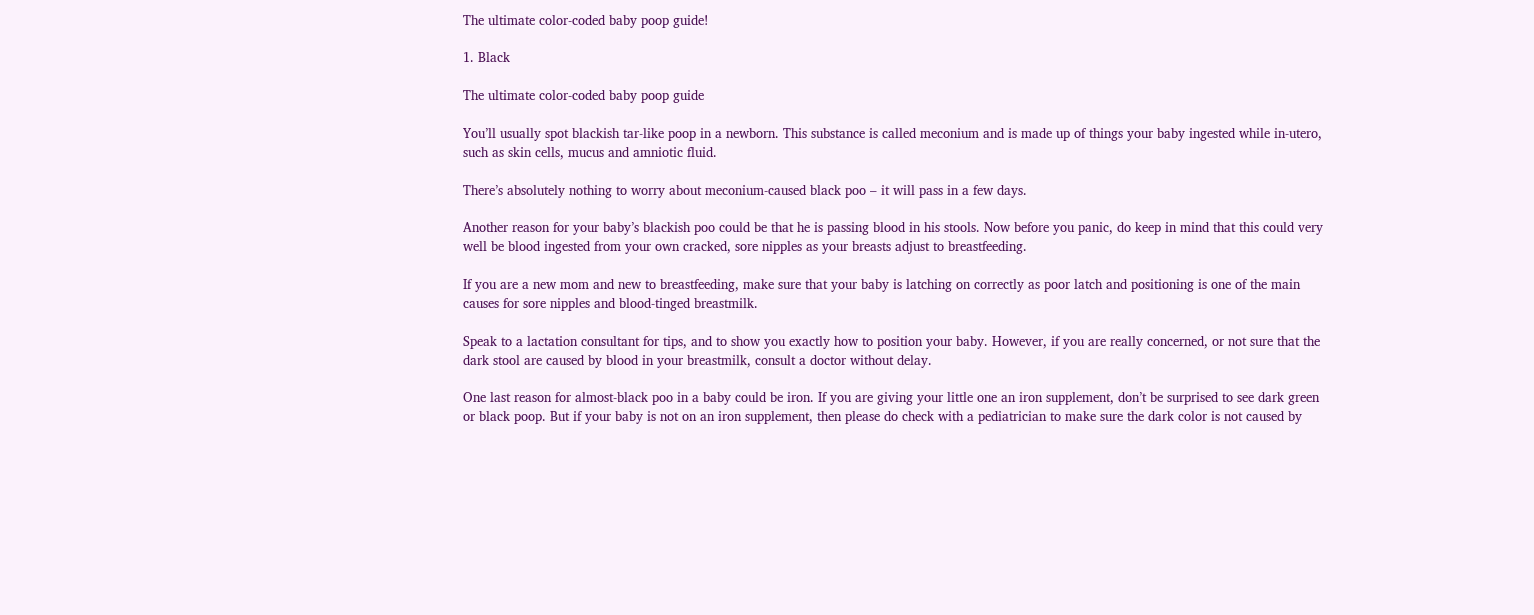The ultimate color-coded baby poop guide!

1. Black

The ultimate color-coded baby poop guide

You’ll usually spot blackish tar-like poop in a newborn. This substance is called meconium and is made up of things your baby ingested while in-utero, such as skin cells, mucus and amniotic fluid.

There’s absolutely nothing to worry about meconium-caused black poo – it will pass in a few days.

Another reason for your baby’s blackish poo could be that he is passing blood in his stools. Now before you panic, do keep in mind that this could very well be blood ingested from your own cracked, sore nipples as your breasts adjust to breastfeeding.

If you are a new mom and new to breastfeeding, make sure that your baby is latching on correctly as poor latch and positioning is one of the main causes for sore nipples and blood-tinged breastmilk.

Speak to a lactation consultant for tips, and to show you exactly how to position your baby. However, if you are really concerned, or not sure that the dark stool are caused by blood in your breastmilk, consult a doctor without delay.

One last reason for almost-black poo in a baby could be iron. If you are giving your little one an iron supplement, don’t be surprised to see dark green or black poop. But if your baby is not on an iron supplement, then please do check with a pediatrician to make sure the dark color is not caused by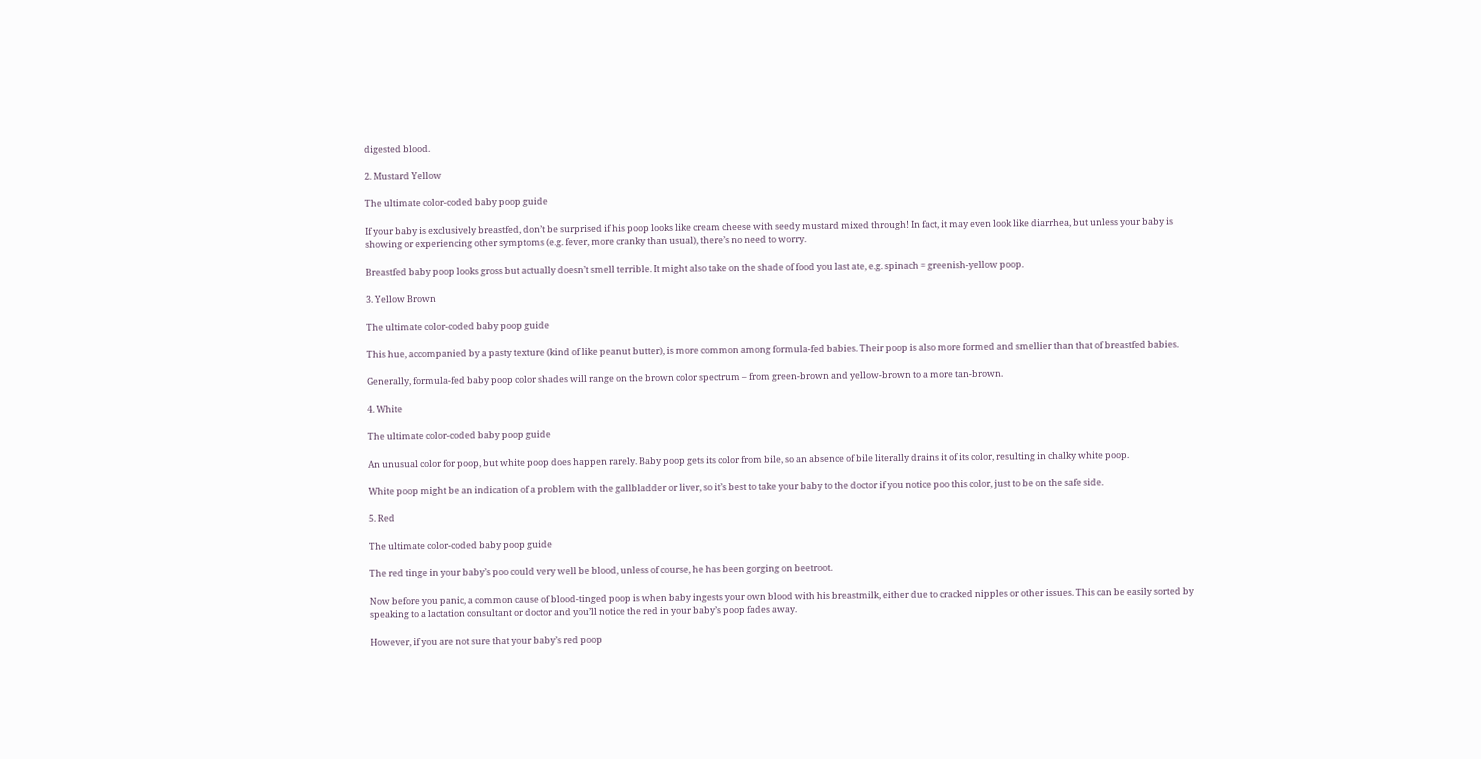digested blood.

2. Mustard Yellow

The ultimate color-coded baby poop guide

If your baby is exclusively breastfed, don’t be surprised if his poop looks like cream cheese with seedy mustard mixed through! In fact, it may even look like diarrhea, but unless your baby is showing or experiencing other symptoms (e.g. fever, more cranky than usual), there’s no need to worry.

Breastfed baby poop looks gross but actually doesn’t smell terrible. It might also take on the shade of food you last ate, e.g. spinach = greenish-yellow poop.

3. Yellow Brown

The ultimate color-coded baby poop guide

This hue, accompanied by a pasty texture (kind of like peanut butter), is more common among formula-fed babies. Their poop is also more formed and smellier than that of breastfed babies.

Generally, formula-fed baby poop color shades will range on the brown color spectrum – from green-brown and yellow-brown to a more tan-brown.

4. White

The ultimate color-coded baby poop guide

An unusual color for poop, but white poop does happen rarely. Baby poop gets its color from bile, so an absence of bile literally drains it of its color, resulting in chalky white poop.

White poop might be an indication of a problem with the gallbladder or liver, so it’s best to take your baby to the doctor if you notice poo this color, just to be on the safe side.

5. Red

The ultimate color-coded baby poop guide

The red tinge in your baby’s poo could very well be blood, unless of course, he has been gorging on beetroot.

Now before you panic, a common cause of blood-tinged poop is when baby ingests your own blood with his breastmilk, either due to cracked nipples or other issues. This can be easily sorted by speaking to a lactation consultant or doctor and you’ll notice the red in your baby’s poop fades away.

However, if you are not sure that your baby’s red poop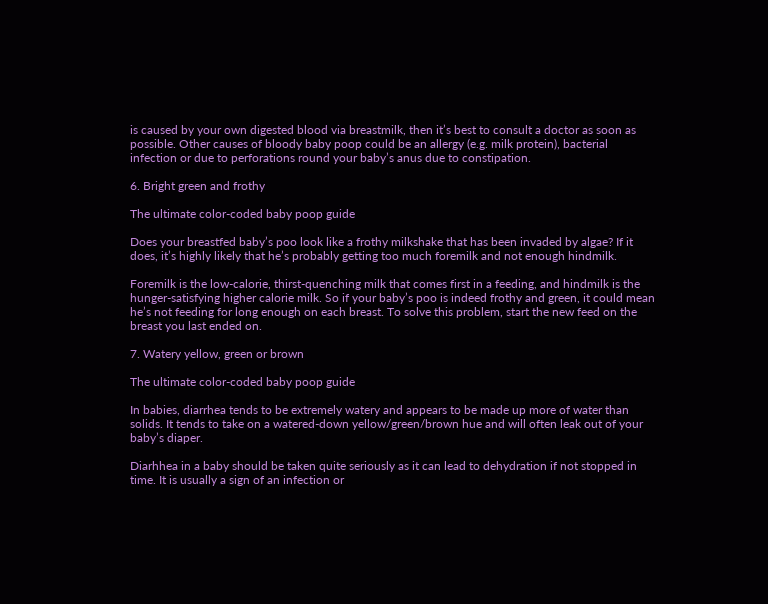is caused by your own digested blood via breastmilk, then it’s best to consult a doctor as soon as possible. Other causes of bloody baby poop could be an allergy (e.g. milk protein), bacterial infection or due to perforations round your baby’s anus due to constipation.

6. Bright green and frothy

The ultimate color-coded baby poop guide

Does your breastfed baby’s poo look like a frothy milkshake that has been invaded by algae? If it does, it’s highly likely that he’s probably getting too much foremilk and not enough hindmilk.

Foremilk is the low-calorie, thirst-quenching milk that comes first in a feeding, and hindmilk is the hunger-satisfying higher calorie milk. So if your baby’s poo is indeed frothy and green, it could mean he’s not feeding for long enough on each breast. To solve this problem, start the new feed on the breast you last ended on.

7. Watery yellow, green or brown

The ultimate color-coded baby poop guide

In babies, diarrhea tends to be extremely watery and appears to be made up more of water than solids. It tends to take on a watered-down yellow/green/brown hue and will often leak out of your baby’s diaper.

Diarhhea in a baby should be taken quite seriously as it can lead to dehydration if not stopped in time. It is usually a sign of an infection or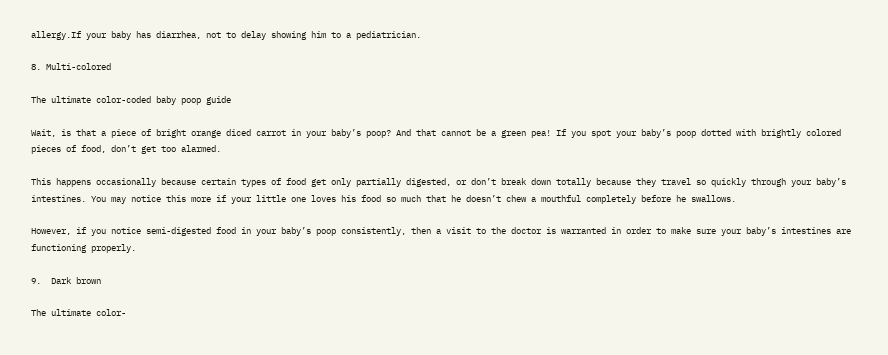allergy.If your baby has diarrhea, not to delay showing him to a pediatrician.

8. Multi-colored

The ultimate color-coded baby poop guide

Wait, is that a piece of bright orange diced carrot in your baby’s poop? And that cannot be a green pea! If you spot your baby’s poop dotted with brightly colored pieces of food, don’t get too alarmed.

This happens occasionally because certain types of food get only partially digested, or don’t break down totally because they travel so quickly through your baby’s intestines. You may notice this more if your little one loves his food so much that he doesn’t chew a mouthful completely before he swallows.

However, if you notice semi-digested food in your baby’s poop consistently, then a visit to the doctor is warranted in order to make sure your baby’s intestines are functioning properly.

9.  Dark brown

The ultimate color-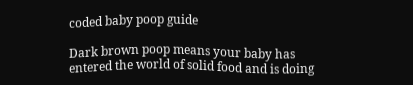coded baby poop guide

Dark brown poop means your baby has entered the world of solid food and is doing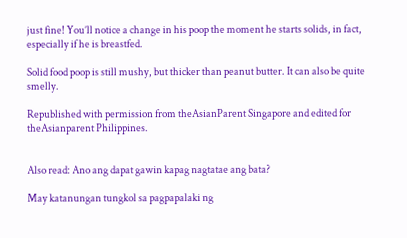just fine! You’ll notice a change in his poop the moment he starts solids, in fact, especially if he is breastfed.

Solid food poop is still mushy, but thicker than peanut butter. It can also be quite smelly.

Republished with permission from theAsianParent Singapore and edited for theAsianparent Philippines.


Also read: Ano ang dapat gawin kapag nagtatae ang bata?

May katanungan tungkol sa pagpapalaki ng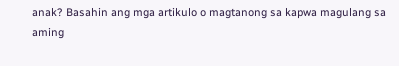anak? Basahin ang mga artikulo o magtanong sa kapwa magulang sa aming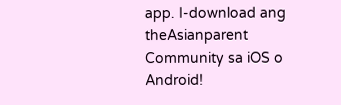app. I-download ang theAsianparent Community sa iOS o Android!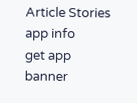Article Stories
app info
get app banner